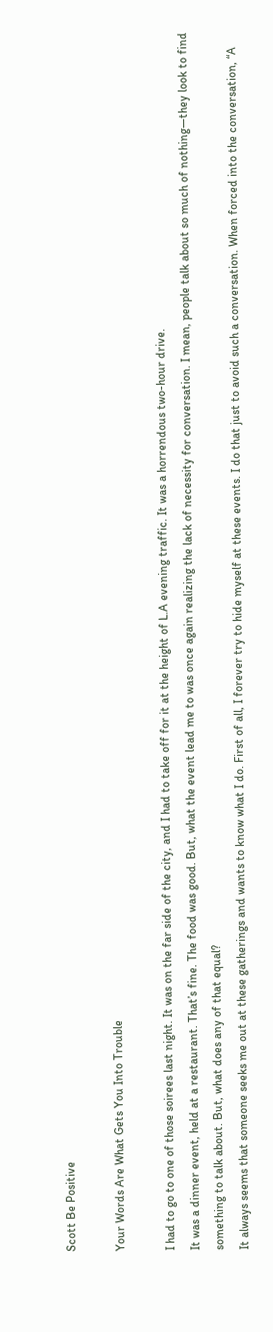Scott Be Positive

Your Words Are What Gets You Into Trouble

I had to go to one of those soirees last night. It was on the far side of the city, and I had to take off for it at the height of L.A evening traffic. It was a horrendous two-hour drive.
It was a dinner event, held at a restaurant. That’s fine. The food was good. But, what the event lead me to was once again realizing the lack of necessity for conversation. I mean, people talk about so much of nothing—they look to find something to talk about. But, what does any of that equal?
It always seems that someone seeks me out at these gatherings and wants to know what I do. First of all, I forever try to hide myself at these events. I do that just to avoid such a conversation. When forced into the conversation, “A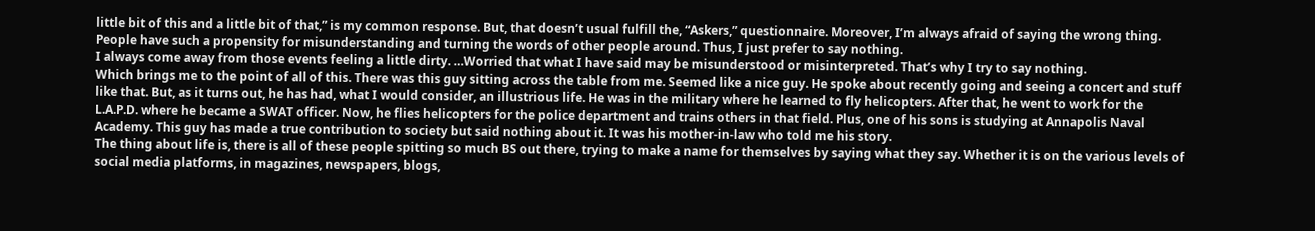little bit of this and a little bit of that,” is my common response. But, that doesn’t usual fulfill the, “Askers,” questionnaire. Moreover, I’m always afraid of saying the wrong thing. People have such a propensity for misunderstanding and turning the words of other people around. Thus, I just prefer to say nothing.
I always come away from those events feeling a little dirty. …Worried that what I have said may be misunderstood or misinterpreted. That’s why I try to say nothing.
Which brings me to the point of all of this. There was this guy sitting across the table from me. Seemed like a nice guy. He spoke about recently going and seeing a concert and stuff like that. But, as it turns out, he has had, what I would consider, an illustrious life. He was in the military where he learned to fly helicopters. After that, he went to work for the L.A.P.D. where he became a SWAT officer. Now, he flies helicopters for the police department and trains others in that field. Plus, one of his sons is studying at Annapolis Naval Academy. This guy has made a true contribution to society but said nothing about it. It was his mother-in-law who told me his story.
The thing about life is, there is all of these people spitting so much BS out there, trying to make a name for themselves by saying what they say. Whether it is on the various levels of social media platforms, in magazines, newspapers, blogs,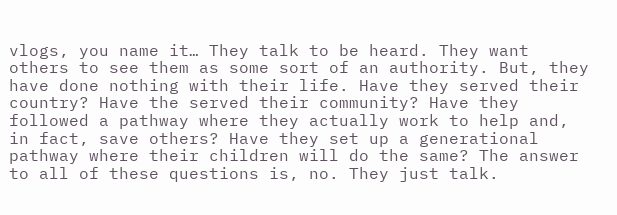vlogs, you name it… They talk to be heard. They want others to see them as some sort of an authority. But, they have done nothing with their life. Have they served their country? Have the served their community? Have they followed a pathway where they actually work to help and, in fact, save others? Have they set up a generational pathway where their children will do the same? The answer to all of these questions is, no. They just talk.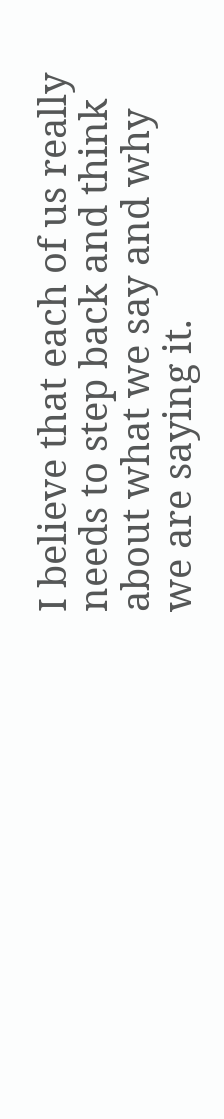I believe that each of us really needs to step back and think about what we say and why we are saying it.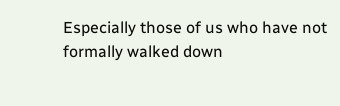Especially those of us who have not formally walked down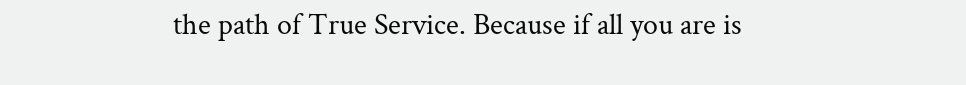the path of True Service. Because if all you are is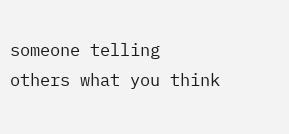someone telling others what you think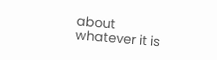about whatever it is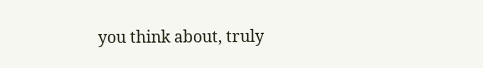you think about, truly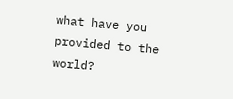what have you provided to the world?